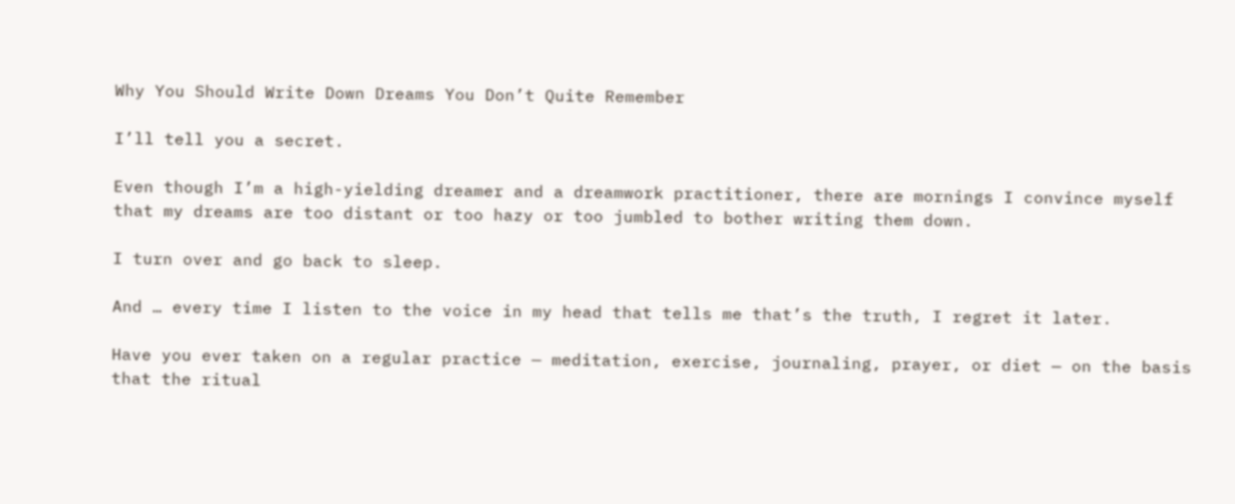Why You Should Write Down Dreams You Don’t Quite Remember

I’ll tell you a secret.

Even though I’m a high-yielding dreamer and a dreamwork practitioner, there are mornings I convince myself that my dreams are too distant or too hazy or too jumbled to bother writing them down.

I turn over and go back to sleep.

And … every time I listen to the voice in my head that tells me that’s the truth, I regret it later.

Have you ever taken on a regular practice — meditation, exercise, journaling, prayer, or diet — on the basis that the ritual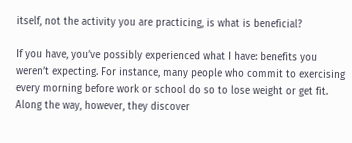itself, not the activity you are practicing, is what is beneficial?

If you have, you’ve possibly experienced what I have: benefits you weren’t expecting. For instance, many people who commit to exercising every morning before work or school do so to lose weight or get fit. Along the way, however, they discover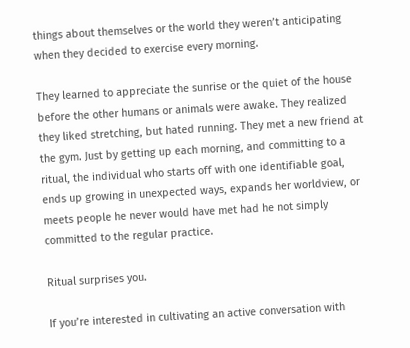things about themselves or the world they weren’t anticipating when they decided to exercise every morning.

They learned to appreciate the sunrise or the quiet of the house before the other humans or animals were awake. They realized they liked stretching, but hated running. They met a new friend at the gym. Just by getting up each morning, and committing to a ritual, the individual who starts off with one identifiable goal, ends up growing in unexpected ways, expands her worldview, or meets people he never would have met had he not simply committed to the regular practice.

Ritual surprises you.

If you’re interested in cultivating an active conversation with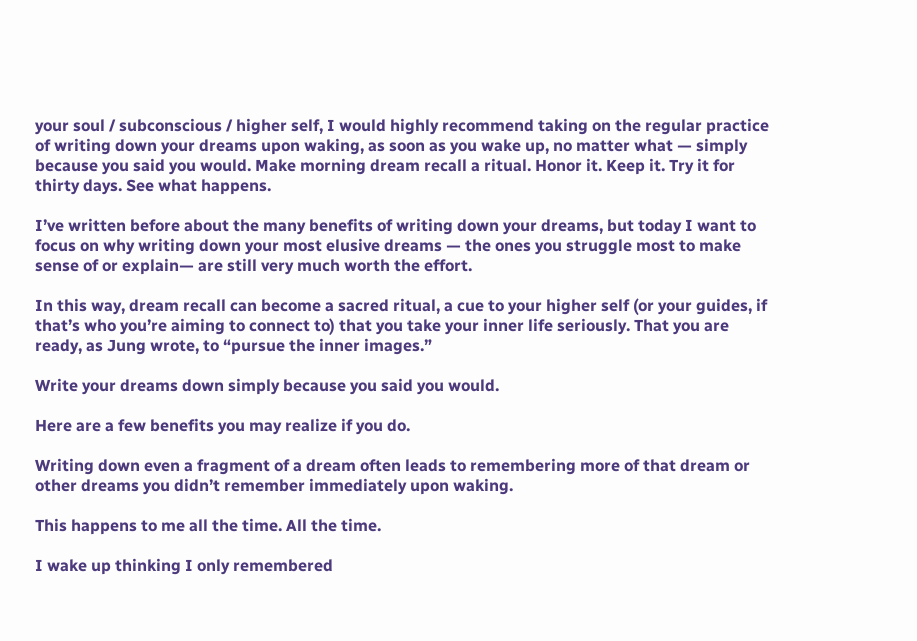your soul / subconscious / higher self, I would highly recommend taking on the regular practice of writing down your dreams upon waking, as soon as you wake up, no matter what — simply because you said you would. Make morning dream recall a ritual. Honor it. Keep it. Try it for thirty days. See what happens.

I’ve written before about the many benefits of writing down your dreams, but today I want to focus on why writing down your most elusive dreams — the ones you struggle most to make sense of or explain— are still very much worth the effort.

In this way, dream recall can become a sacred ritual, a cue to your higher self (or your guides, if that’s who you’re aiming to connect to) that you take your inner life seriously. That you are ready, as Jung wrote, to “pursue the inner images.”

Write your dreams down simply because you said you would.

Here are a few benefits you may realize if you do.

Writing down even a fragment of a dream often leads to remembering more of that dream or other dreams you didn’t remember immediately upon waking.

This happens to me all the time. All the time.

I wake up thinking I only remembered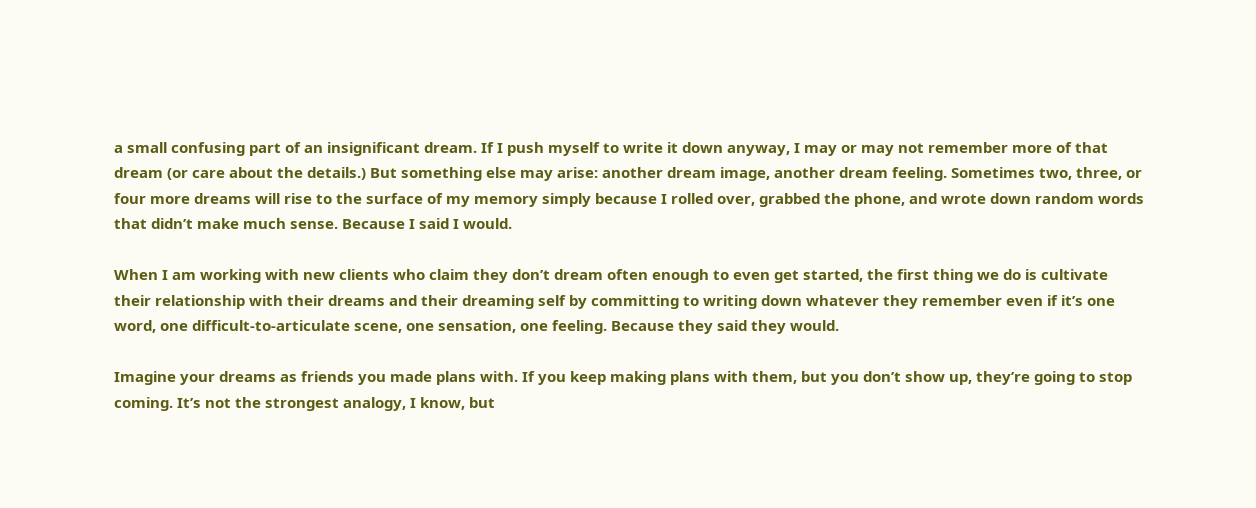a small confusing part of an insignificant dream. If I push myself to write it down anyway, I may or may not remember more of that dream (or care about the details.) But something else may arise: another dream image, another dream feeling. Sometimes two, three, or four more dreams will rise to the surface of my memory simply because I rolled over, grabbed the phone, and wrote down random words that didn’t make much sense. Because I said I would.

When I am working with new clients who claim they don’t dream often enough to even get started, the first thing we do is cultivate their relationship with their dreams and their dreaming self by committing to writing down whatever they remember even if it’s one word, one difficult-to-articulate scene, one sensation, one feeling. Because they said they would.

Imagine your dreams as friends you made plans with. If you keep making plans with them, but you don’t show up, they’re going to stop coming. It’s not the strongest analogy, I know, but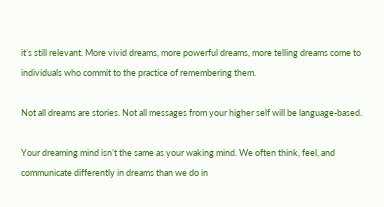it’s still relevant. More vivid dreams, more powerful dreams, more telling dreams come to individuals who commit to the practice of remembering them.

Not all dreams are stories. Not all messages from your higher self will be language-based.

Your dreaming mind isn’t the same as your waking mind. We often think, feel, and communicate differently in dreams than we do in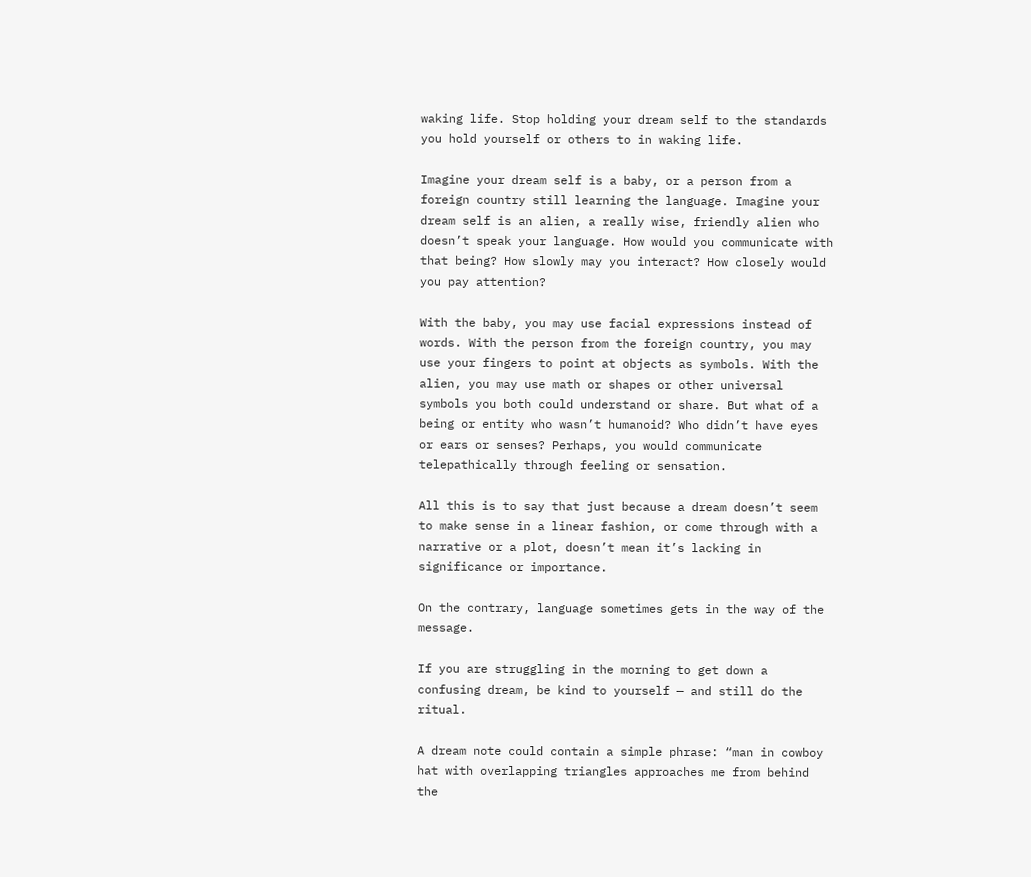waking life. Stop holding your dream self to the standards you hold yourself or others to in waking life.

Imagine your dream self is a baby, or a person from a foreign country still learning the language. Imagine your dream self is an alien, a really wise, friendly alien who doesn’t speak your language. How would you communicate with that being? How slowly may you interact? How closely would you pay attention?

With the baby, you may use facial expressions instead of words. With the person from the foreign country, you may use your fingers to point at objects as symbols. With the alien, you may use math or shapes or other universal symbols you both could understand or share. But what of a being or entity who wasn’t humanoid? Who didn’t have eyes or ears or senses? Perhaps, you would communicate telepathically through feeling or sensation.

All this is to say that just because a dream doesn’t seem to make sense in a linear fashion, or come through with a narrative or a plot, doesn’t mean it’s lacking in significance or importance.

On the contrary, language sometimes gets in the way of the message.

If you are struggling in the morning to get down a confusing dream, be kind to yourself — and still do the ritual.

A dream note could contain a simple phrase: “man in cowboy hat with overlapping triangles approaches me from behind the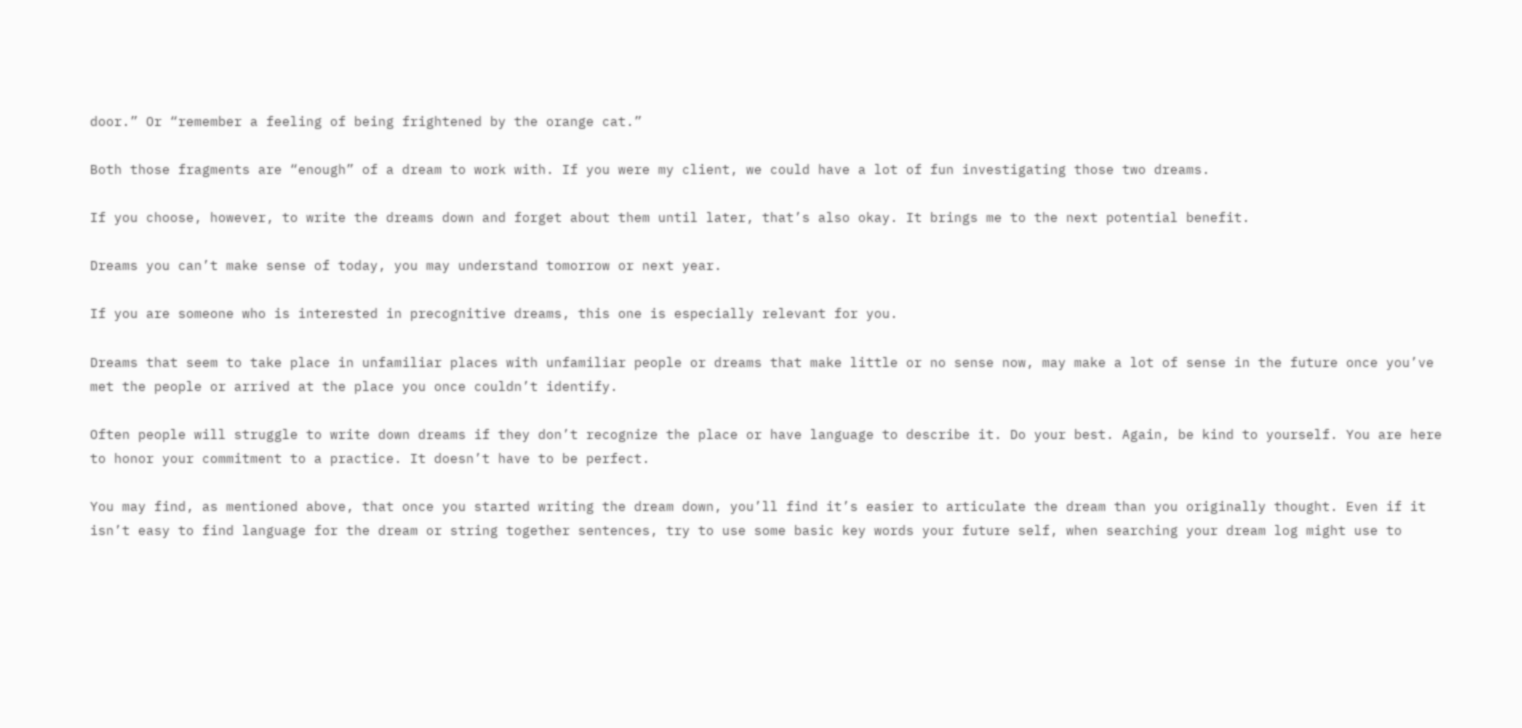door.” Or “remember a feeling of being frightened by the orange cat.”

Both those fragments are “enough” of a dream to work with. If you were my client, we could have a lot of fun investigating those two dreams.

If you choose, however, to write the dreams down and forget about them until later, that’s also okay. It brings me to the next potential benefit.

Dreams you can’t make sense of today, you may understand tomorrow or next year.

If you are someone who is interested in precognitive dreams, this one is especially relevant for you.

Dreams that seem to take place in unfamiliar places with unfamiliar people or dreams that make little or no sense now, may make a lot of sense in the future once you’ve met the people or arrived at the place you once couldn’t identify.

Often people will struggle to write down dreams if they don’t recognize the place or have language to describe it. Do your best. Again, be kind to yourself. You are here to honor your commitment to a practice. It doesn’t have to be perfect.

You may find, as mentioned above, that once you started writing the dream down, you’ll find it’s easier to articulate the dream than you originally thought. Even if it isn’t easy to find language for the dream or string together sentences, try to use some basic key words your future self, when searching your dream log might use to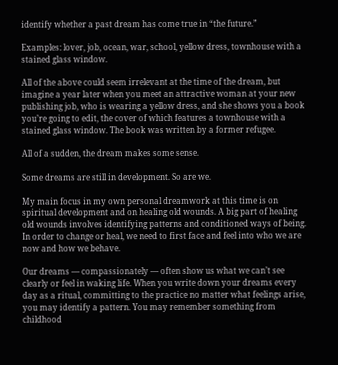identify whether a past dream has come true in “the future.”

Examples: lover, job, ocean, war, school, yellow dress, townhouse with a stained glass window.

All of the above could seem irrelevant at the time of the dream, but imagine a year later when you meet an attractive woman at your new publishing job, who is wearing a yellow dress, and she shows you a book you’re going to edit, the cover of which features a townhouse with a stained glass window. The book was written by a former refugee.

All of a sudden, the dream makes some sense.

Some dreams are still in development. So are we.

My main focus in my own personal dreamwork at this time is on spiritual development and on healing old wounds. A big part of healing old wounds involves identifying patterns and conditioned ways of being. In order to change or heal, we need to first face and feel into who we are now and how we behave.

Our dreams — compassionately — often show us what we can’t see clearly or feel in waking life. When you write down your dreams every day as a ritual, committing to the practice no matter what feelings arise, you may identify a pattern. You may remember something from childhood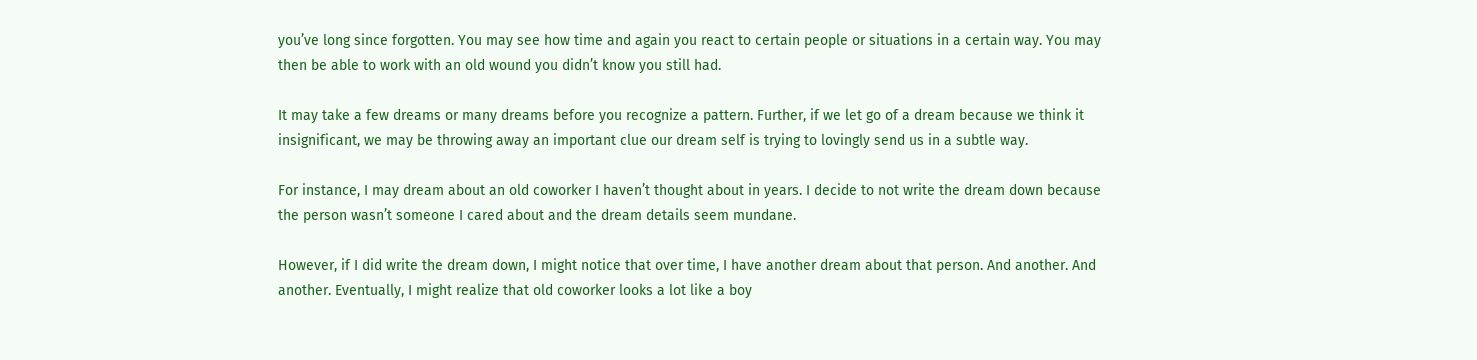you’ve long since forgotten. You may see how time and again you react to certain people or situations in a certain way. You may then be able to work with an old wound you didn’t know you still had.

It may take a few dreams or many dreams before you recognize a pattern. Further, if we let go of a dream because we think it insignificant, we may be throwing away an important clue our dream self is trying to lovingly send us in a subtle way.

For instance, I may dream about an old coworker I haven’t thought about in years. I decide to not write the dream down because the person wasn’t someone I cared about and the dream details seem mundane.

However, if I did write the dream down, I might notice that over time, I have another dream about that person. And another. And another. Eventually, I might realize that old coworker looks a lot like a boy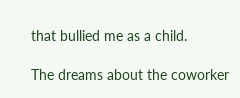that bullied me as a child.

The dreams about the coworker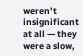weren’t insignificant at all — they were a slow,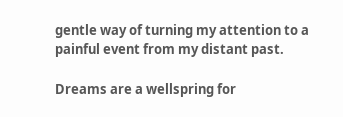gentle way of turning my attention to a painful event from my distant past.

Dreams are a wellspring for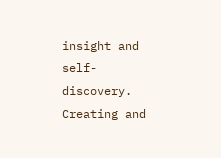insight and self-discovery. Creating and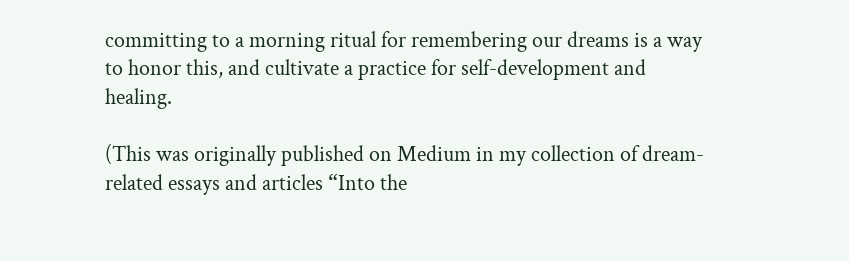committing to a morning ritual for remembering our dreams is a way to honor this, and cultivate a practice for self-development and healing.

(This was originally published on Medium in my collection of dream-related essays and articles “Into the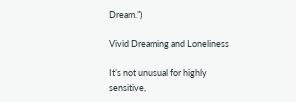Dream.”)

Vivid Dreaming and Loneliness

It’s not unusual for highly sensitive,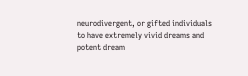neurodivergent, or gifted individuals to have extremely vivid dreams and potent dream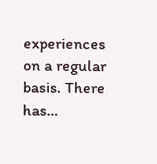experiences on a regular basis. There has…